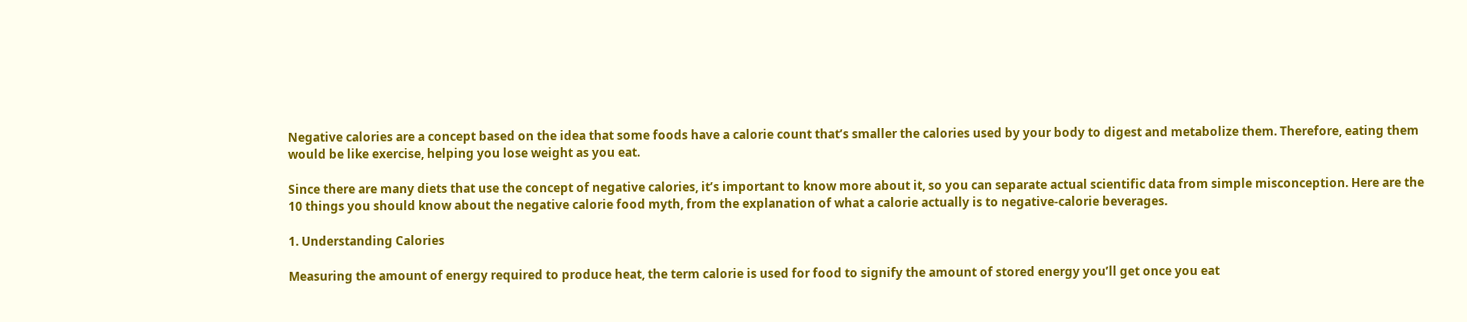Negative calories are a concept based on the idea that some foods have a calorie count that’s smaller the calories used by your body to digest and metabolize them. Therefore, eating them would be like exercise, helping you lose weight as you eat.

Since there are many diets that use the concept of negative calories, it’s important to know more about it, so you can separate actual scientific data from simple misconception. Here are the 10 things you should know about the negative calorie food myth, from the explanation of what a calorie actually is to negative-calorie beverages.

1. Understanding Calories

Measuring the amount of energy required to produce heat, the term calorie is used for food to signify the amount of stored energy you’ll get once you eat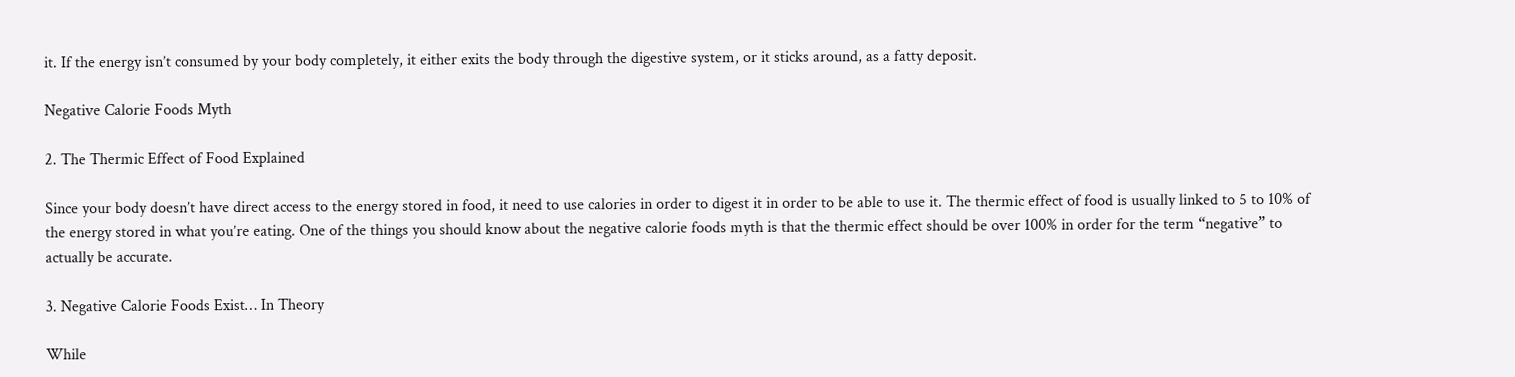it. If the energy isn’t consumed by your body completely, it either exits the body through the digestive system, or it sticks around, as a fatty deposit.

Negative Calorie Foods Myth

2. The Thermic Effect of Food Explained

Since your body doesn’t have direct access to the energy stored in food, it need to use calories in order to digest it in order to be able to use it. The thermic effect of food is usually linked to 5 to 10% of the energy stored in what you’re eating. One of the things you should know about the negative calorie foods myth is that the thermic effect should be over 100% in order for the term “negative” to actually be accurate.

3. Negative Calorie Foods Exist… In Theory

While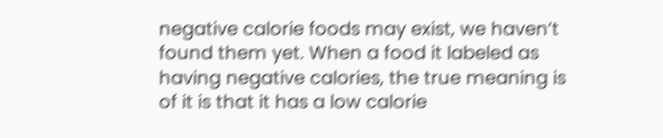negative calorie foods may exist, we haven’t found them yet. When a food it labeled as having negative calories, the true meaning is of it is that it has a low calorie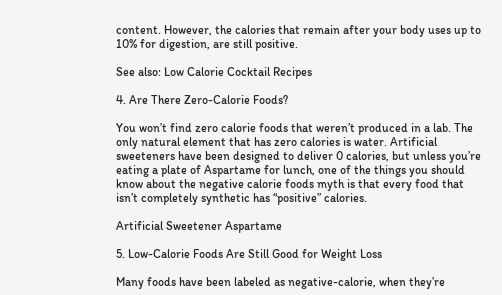content. However, the calories that remain after your body uses up to 10% for digestion, are still positive.

See also: Low Calorie Cocktail Recipes

4. Are There Zero-Calorie Foods?

You won’t find zero calorie foods that weren’t produced in a lab. The only natural element that has zero calories is water. Artificial sweeteners have been designed to deliver 0 calories, but unless you’re eating a plate of Aspartame for lunch, one of the things you should know about the negative calorie foods myth is that every food that isn’t completely synthetic has “positive” calories.

Artificial Sweetener Aspartame

5. Low-Calorie Foods Are Still Good for Weight Loss

Many foods have been labeled as negative-calorie, when they’re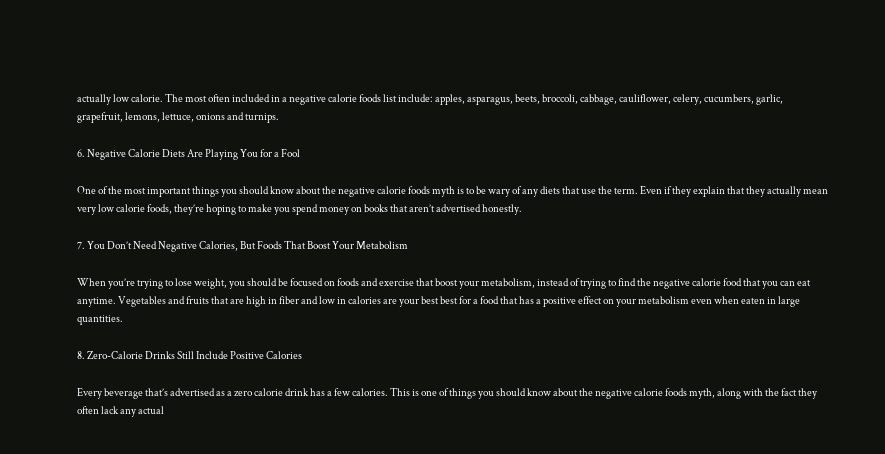actually low calorie. The most often included in a negative calorie foods list include: apples, asparagus, beets, broccoli, cabbage, cauliflower, celery, cucumbers, garlic, grapefruit, lemons, lettuce, onions and turnips.

6. Negative Calorie Diets Are Playing You for a Fool

One of the most important things you should know about the negative calorie foods myth is to be wary of any diets that use the term. Even if they explain that they actually mean very low calorie foods, they’re hoping to make you spend money on books that aren’t advertised honestly.

7. You Don’t Need Negative Calories, But Foods That Boost Your Metabolism

When you’re trying to lose weight, you should be focused on foods and exercise that boost your metabolism, instead of trying to find the negative calorie food that you can eat anytime. Vegetables and fruits that are high in fiber and low in calories are your best best for a food that has a positive effect on your metabolism even when eaten in large quantities.

8. Zero-Calorie Drinks Still Include Positive Calories

Every beverage that’s advertised as a zero calorie drink has a few calories. This is one of things you should know about the negative calorie foods myth, along with the fact they often lack any actual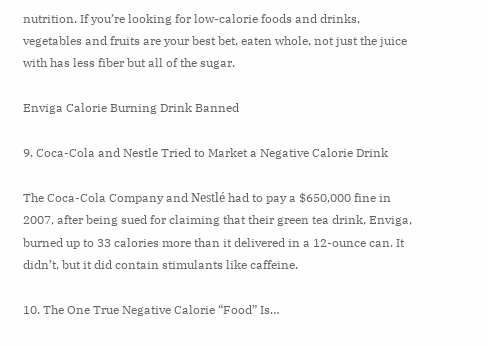nutrition. If you’re looking for low-calorie foods and drinks, vegetables and fruits are your best bet, eaten whole, not just the juice with has less fiber but all of the sugar.

Enviga Calorie Burning Drink Banned

9. Coca-Cola and Nestle Tried to Market a Negative Calorie Drink

The Coca-Cola Company and Nestlé had to pay a $650,000 fine in 2007, after being sued for claiming that their green tea drink, Enviga, burned up to 33 calories more than it delivered in a 12-ounce can. It didn’t, but it did contain stimulants like caffeine.

10. The One True Negative Calorie “Food” Is…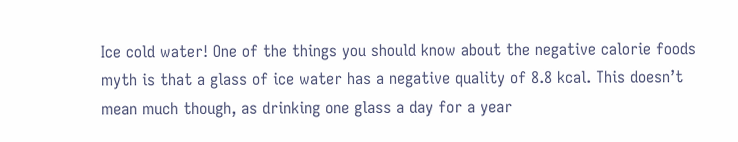Ice cold water! One of the things you should know about the negative calorie foods myth is that a glass of ice water has a negative quality of 8.8 kcal. This doesn’t mean much though, as drinking one glass a day for a year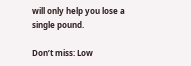will only help you lose a single pound.

Don’t miss: Low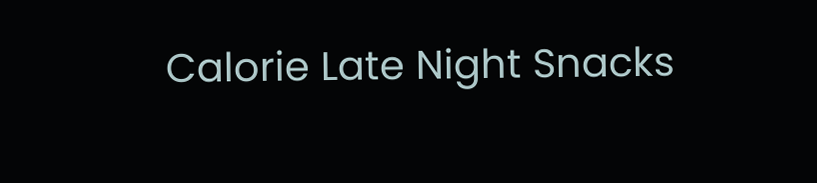Calorie Late Night Snacks